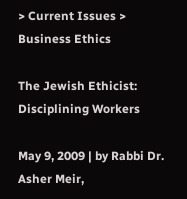> Current Issues > Business Ethics

The Jewish Ethicist: Disciplining Workers

May 9, 2009 | by Rabbi Dr. Asher Meir,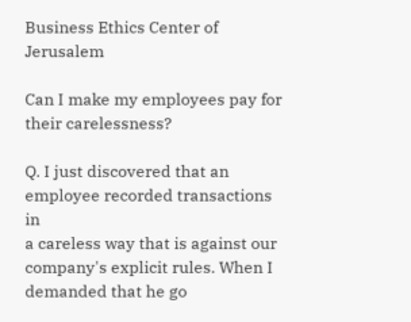Business Ethics Center of Jerusalem

Can I make my employees pay for their carelessness?

Q. I just discovered that an employee recorded transactions in
a careless way that is against our company's explicit rules. When I
demanded that he go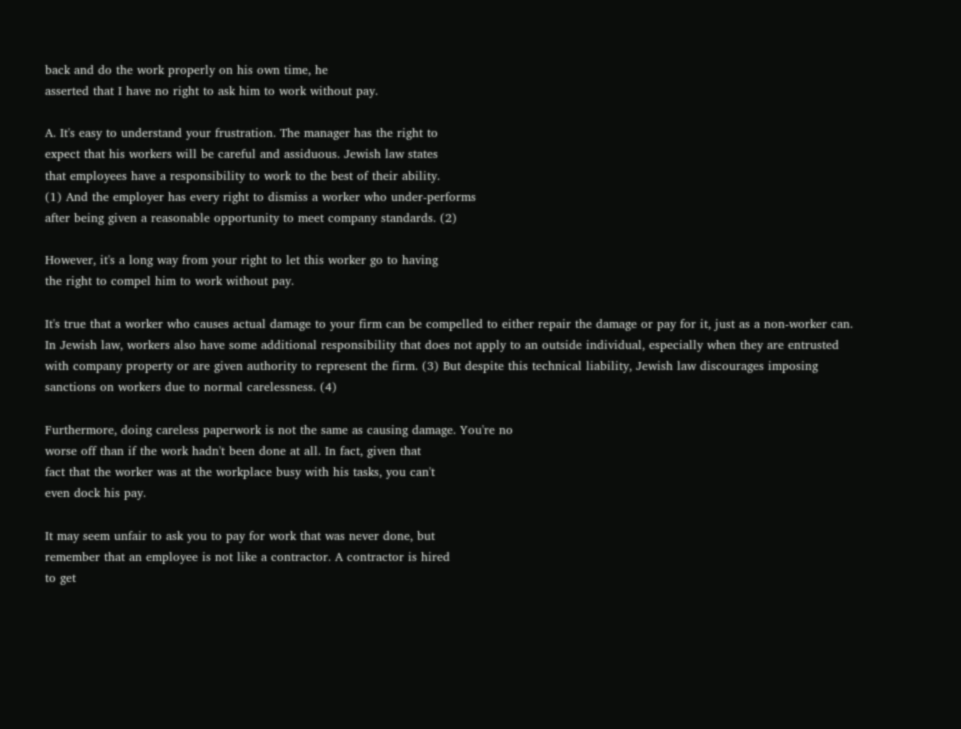back and do the work properly on his own time, he
asserted that I have no right to ask him to work without pay.

A. It's easy to understand your frustration. The manager has the right to
expect that his workers will be careful and assiduous. Jewish law states
that employees have a responsibility to work to the best of their ability.
(1) And the employer has every right to dismiss a worker who under-performs
after being given a reasonable opportunity to meet company standards. (2)

However, it's a long way from your right to let this worker go to having
the right to compel him to work without pay.

It's true that a worker who causes actual damage to your firm can be compelled to either repair the damage or pay for it, just as a non-worker can. In Jewish law, workers also have some additional responsibility that does not apply to an outside individual, especially when they are entrusted with company property or are given authority to represent the firm. (3) But despite this technical liability, Jewish law discourages imposing sanctions on workers due to normal carelessness. (4)

Furthermore, doing careless paperwork is not the same as causing damage. You're no
worse off than if the work hadn't been done at all. In fact, given that
fact that the worker was at the workplace busy with his tasks, you can't
even dock his pay.

It may seem unfair to ask you to pay for work that was never done, but
remember that an employee is not like a contractor. A contractor is hired
to get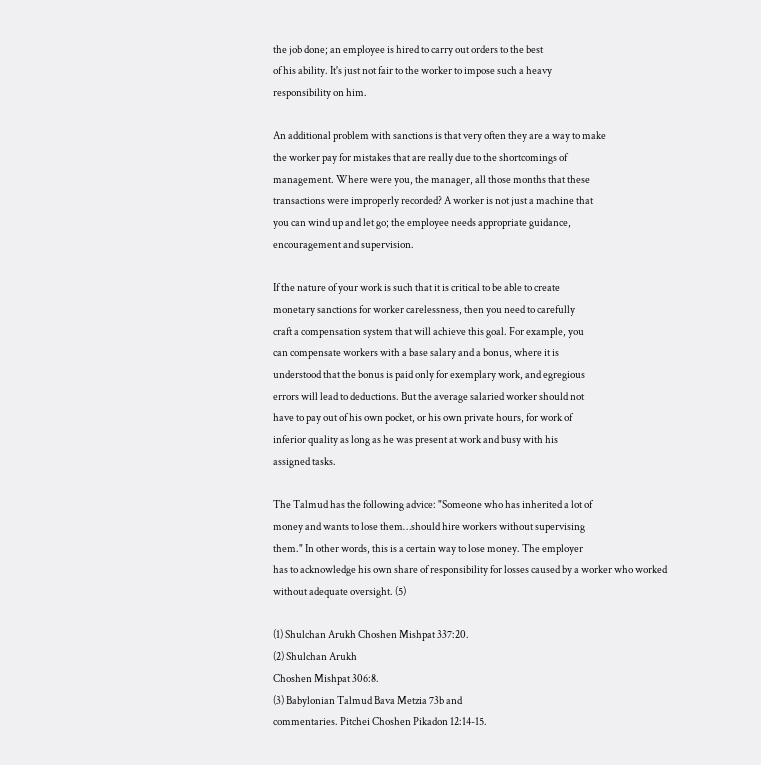the job done; an employee is hired to carry out orders to the best
of his ability. It's just not fair to the worker to impose such a heavy
responsibility on him.

An additional problem with sanctions is that very often they are a way to make
the worker pay for mistakes that are really due to the shortcomings of
management. Where were you, the manager, all those months that these
transactions were improperly recorded? A worker is not just a machine that
you can wind up and let go; the employee needs appropriate guidance,
encouragement and supervision.

If the nature of your work is such that it is critical to be able to create
monetary sanctions for worker carelessness, then you need to carefully
craft a compensation system that will achieve this goal. For example, you
can compensate workers with a base salary and a bonus, where it is
understood that the bonus is paid only for exemplary work, and egregious
errors will lead to deductions. But the average salaried worker should not
have to pay out of his own pocket, or his own private hours, for work of
inferior quality as long as he was present at work and busy with his
assigned tasks.

The Talmud has the following advice: "Someone who has inherited a lot of
money and wants to lose them…should hire workers without supervising
them." In other words, this is a certain way to lose money. The employer
has to acknowledge his own share of responsibility for losses caused by a worker who worked
without adequate oversight. (5)

(1) Shulchan Arukh Choshen Mishpat 337:20.
(2) Shulchan Arukh
Choshen Mishpat 306:8.
(3) Babylonian Talmud Bava Metzia 73b and
commentaries. Pitchei Choshen Pikadon 12:14-15.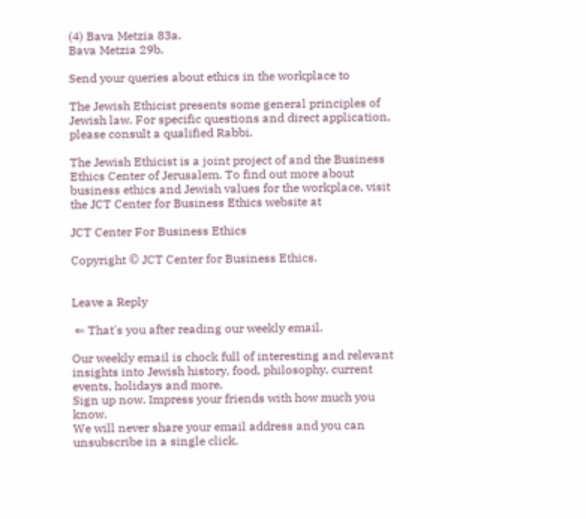(4) Bava Metzia 83a.
Bava Metzia 29b.

Send your queries about ethics in the workplace to

The Jewish Ethicist presents some general principles of Jewish law. For specific questions and direct application, please consult a qualified Rabbi.

The Jewish Ethicist is a joint project of and the Business Ethics Center of Jerusalem. To find out more about business ethics and Jewish values for the workplace, visit the JCT Center for Business Ethics website at

JCT Center For Business Ethics

Copyright © JCT Center for Business Ethics.


Leave a Reply

 ⇐ That's you after reading our weekly email.

Our weekly email is chock full of interesting and relevant insights into Jewish history, food, philosophy, current events, holidays and more.
Sign up now. Impress your friends with how much you know.
We will never share your email address and you can unsubscribe in a single click.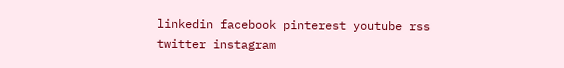linkedin facebook pinterest youtube rss twitter instagram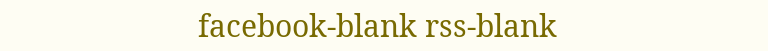facebook-blank rss-blank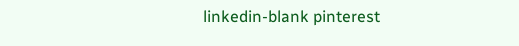linkedin-blank pinterest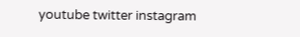youtube twitter instagram